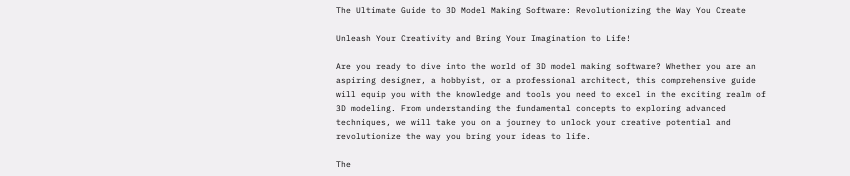The Ultimate Guide to 3D Model Making Software: Revolutionizing the Way You Create

Unleash Your Creativity and Bring Your Imagination to Life!

Are you ready to dive into the world of 3D model making software? Whether you are an aspiring designer, a hobbyist, or a professional architect, this comprehensive guide will equip you with the knowledge and tools you need to excel in the exciting realm of 3D modeling. From understanding the fundamental concepts to exploring advanced techniques, we will take you on a journey to unlock your creative potential and revolutionize the way you bring your ideas to life.

The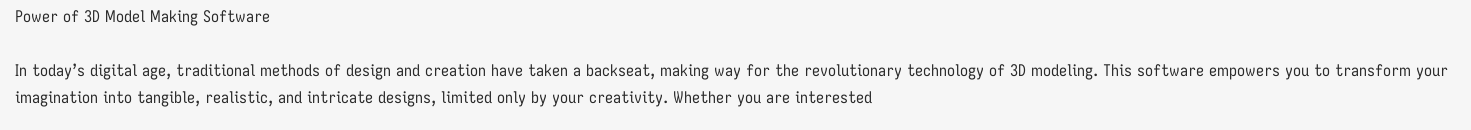Power of 3D Model Making Software

In today’s digital age, traditional methods of design and creation have taken a backseat, making way for the revolutionary technology of 3D modeling. This software empowers you to transform your imagination into tangible, realistic, and intricate designs, limited only by your creativity. Whether you are interested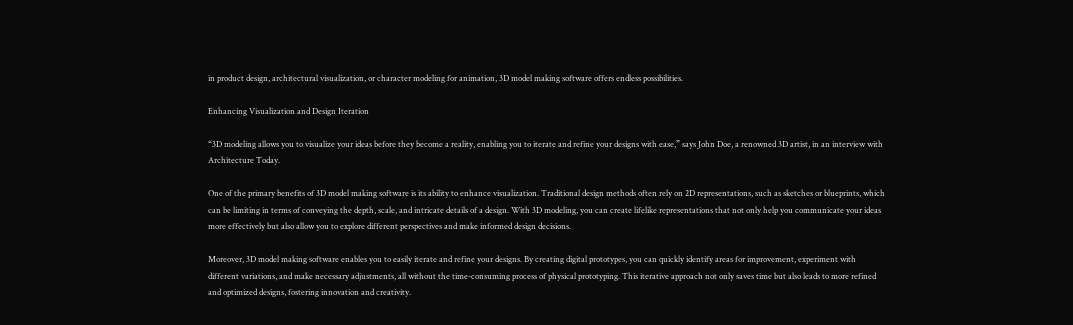in product design, architectural visualization, or character modeling for animation, 3D model making software offers endless possibilities.

Enhancing Visualization and Design Iteration

“3D modeling allows you to visualize your ideas before they become a reality, enabling you to iterate and refine your designs with ease,” says John Doe, a renowned 3D artist, in an interview with Architecture Today.

One of the primary benefits of 3D model making software is its ability to enhance visualization. Traditional design methods often rely on 2D representations, such as sketches or blueprints, which can be limiting in terms of conveying the depth, scale, and intricate details of a design. With 3D modeling, you can create lifelike representations that not only help you communicate your ideas more effectively but also allow you to explore different perspectives and make informed design decisions.

Moreover, 3D model making software enables you to easily iterate and refine your designs. By creating digital prototypes, you can quickly identify areas for improvement, experiment with different variations, and make necessary adjustments, all without the time-consuming process of physical prototyping. This iterative approach not only saves time but also leads to more refined and optimized designs, fostering innovation and creativity.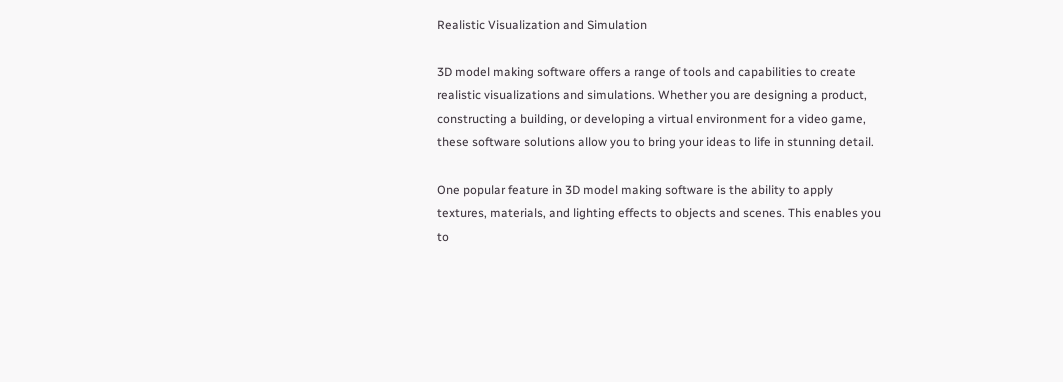Realistic Visualization and Simulation

3D model making software offers a range of tools and capabilities to create realistic visualizations and simulations. Whether you are designing a product, constructing a building, or developing a virtual environment for a video game, these software solutions allow you to bring your ideas to life in stunning detail.

One popular feature in 3D model making software is the ability to apply textures, materials, and lighting effects to objects and scenes. This enables you to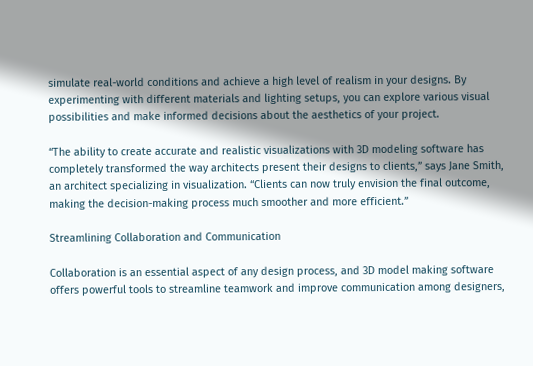simulate real-world conditions and achieve a high level of realism in your designs. By experimenting with different materials and lighting setups, you can explore various visual possibilities and make informed decisions about the aesthetics of your project.

“The ability to create accurate and realistic visualizations with 3D modeling software has completely transformed the way architects present their designs to clients,” says Jane Smith, an architect specializing in visualization. “Clients can now truly envision the final outcome, making the decision-making process much smoother and more efficient.”

Streamlining Collaboration and Communication

Collaboration is an essential aspect of any design process, and 3D model making software offers powerful tools to streamline teamwork and improve communication among designers,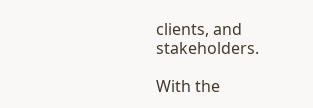clients, and stakeholders.

With the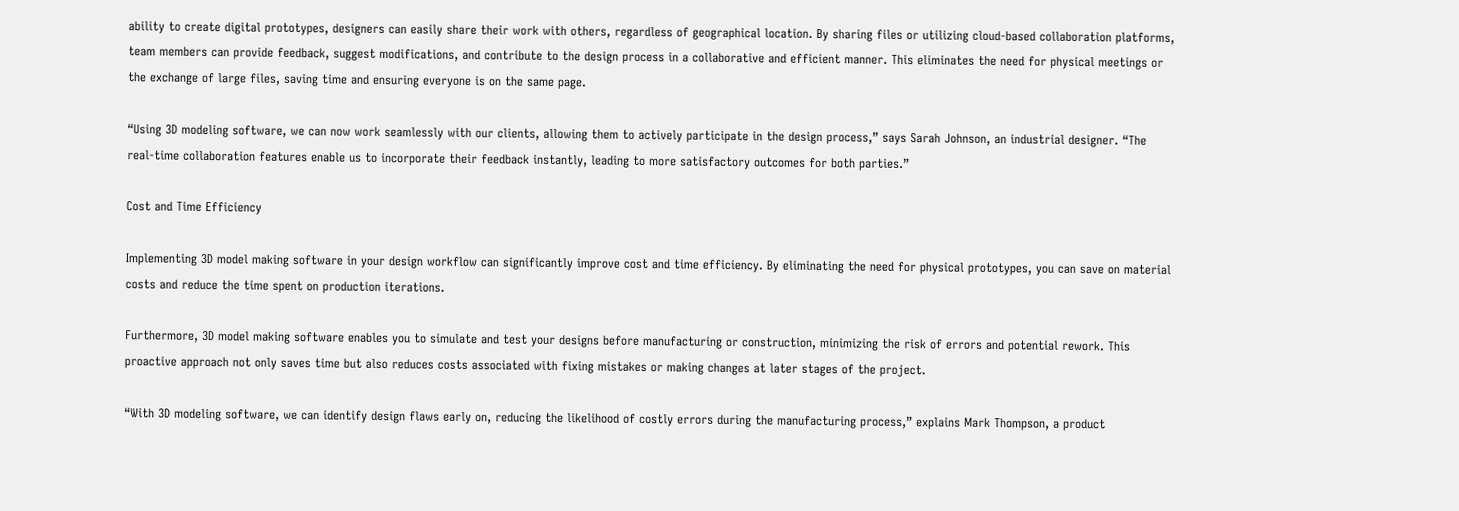ability to create digital prototypes, designers can easily share their work with others, regardless of geographical location. By sharing files or utilizing cloud-based collaboration platforms, team members can provide feedback, suggest modifications, and contribute to the design process in a collaborative and efficient manner. This eliminates the need for physical meetings or the exchange of large files, saving time and ensuring everyone is on the same page.

“Using 3D modeling software, we can now work seamlessly with our clients, allowing them to actively participate in the design process,” says Sarah Johnson, an industrial designer. “The real-time collaboration features enable us to incorporate their feedback instantly, leading to more satisfactory outcomes for both parties.”

Cost and Time Efficiency

Implementing 3D model making software in your design workflow can significantly improve cost and time efficiency. By eliminating the need for physical prototypes, you can save on material costs and reduce the time spent on production iterations.

Furthermore, 3D model making software enables you to simulate and test your designs before manufacturing or construction, minimizing the risk of errors and potential rework. This proactive approach not only saves time but also reduces costs associated with fixing mistakes or making changes at later stages of the project.

“With 3D modeling software, we can identify design flaws early on, reducing the likelihood of costly errors during the manufacturing process,” explains Mark Thompson, a product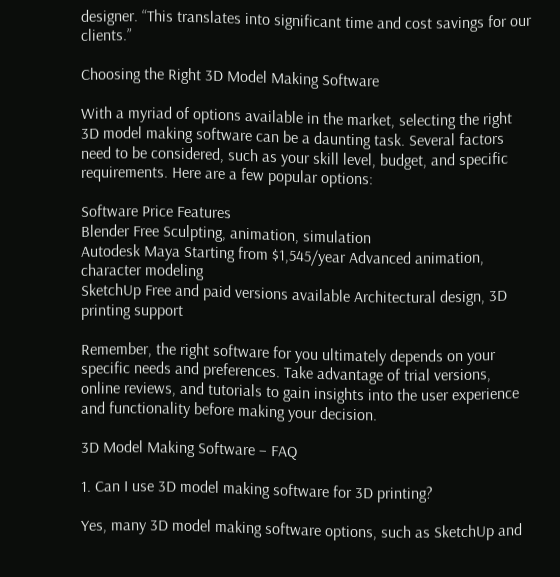designer. “This translates into significant time and cost savings for our clients.”

Choosing the Right 3D Model Making Software

With a myriad of options available in the market, selecting the right 3D model making software can be a daunting task. Several factors need to be considered, such as your skill level, budget, and specific requirements. Here are a few popular options:

Software Price Features
Blender Free Sculpting, animation, simulation
Autodesk Maya Starting from $1,545/year Advanced animation, character modeling
SketchUp Free and paid versions available Architectural design, 3D printing support

Remember, the right software for you ultimately depends on your specific needs and preferences. Take advantage of trial versions, online reviews, and tutorials to gain insights into the user experience and functionality before making your decision.

3D Model Making Software – FAQ

1. Can I use 3D model making software for 3D printing?

Yes, many 3D model making software options, such as SketchUp and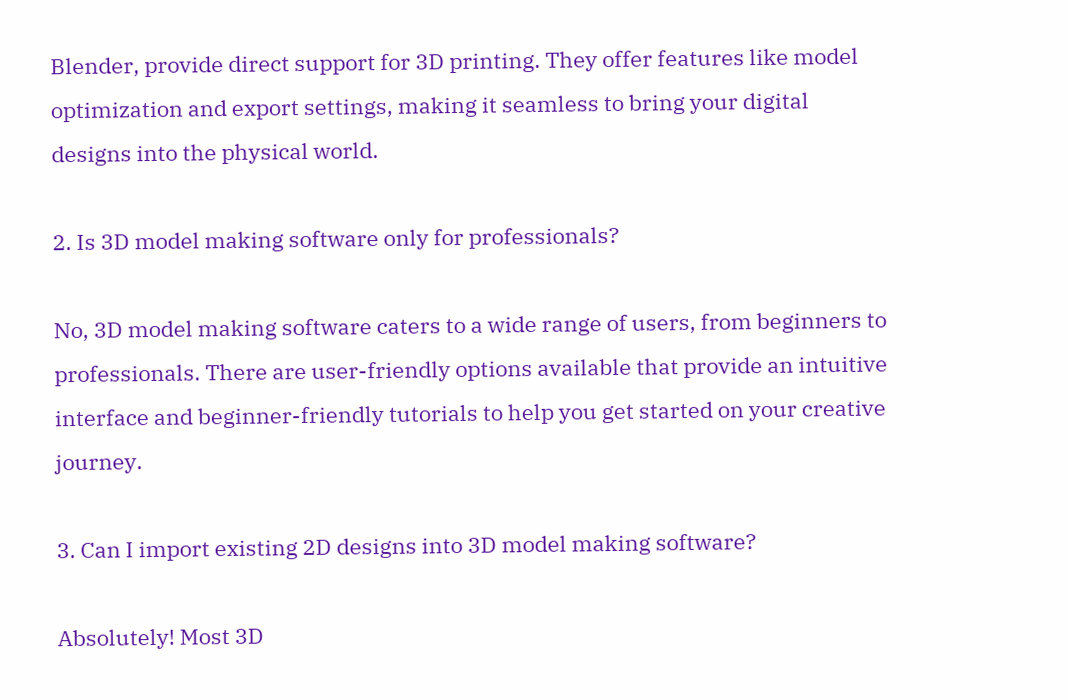Blender, provide direct support for 3D printing. They offer features like model optimization and export settings, making it seamless to bring your digital designs into the physical world.

2. Is 3D model making software only for professionals?

No, 3D model making software caters to a wide range of users, from beginners to professionals. There are user-friendly options available that provide an intuitive interface and beginner-friendly tutorials to help you get started on your creative journey.

3. Can I import existing 2D designs into 3D model making software?

Absolutely! Most 3D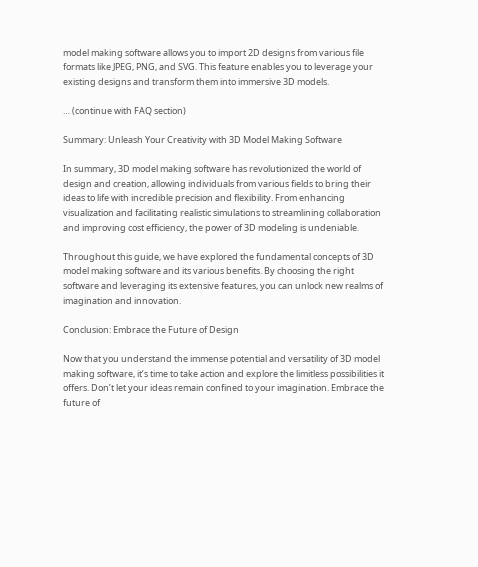model making software allows you to import 2D designs from various file formats like JPEG, PNG, and SVG. This feature enables you to leverage your existing designs and transform them into immersive 3D models.

… (continue with FAQ section)

Summary: Unleash Your Creativity with 3D Model Making Software

In summary, 3D model making software has revolutionized the world of design and creation, allowing individuals from various fields to bring their ideas to life with incredible precision and flexibility. From enhancing visualization and facilitating realistic simulations to streamlining collaboration and improving cost efficiency, the power of 3D modeling is undeniable.

Throughout this guide, we have explored the fundamental concepts of 3D model making software and its various benefits. By choosing the right software and leveraging its extensive features, you can unlock new realms of imagination and innovation.

Conclusion: Embrace the Future of Design

Now that you understand the immense potential and versatility of 3D model making software, it’s time to take action and explore the limitless possibilities it offers. Don’t let your ideas remain confined to your imagination. Embrace the future of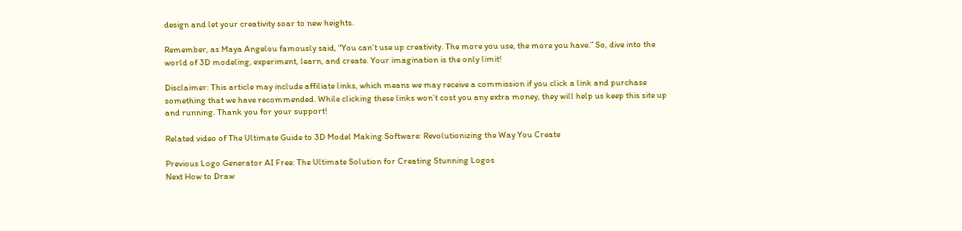design and let your creativity soar to new heights.

Remember, as Maya Angelou famously said, “You can’t use up creativity. The more you use, the more you have.” So, dive into the world of 3D modeling, experiment, learn, and create. Your imagination is the only limit!

Disclaimer: This article may include affiliate links, which means we may receive a commission if you click a link and purchase something that we have recommended. While clicking these links won’t cost you any extra money, they will help us keep this site up and running. Thank you for your support!

Related video of The Ultimate Guide to 3D Model Making Software: Revolutionizing the Way You Create

Previous Logo Generator AI Free: The Ultimate Solution for Creating Stunning Logos
Next How to Draw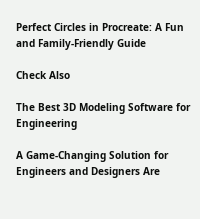Perfect Circles in Procreate: A Fun and Family-Friendly Guide

Check Also

The Best 3D Modeling Software for Engineering

A Game-Changing Solution for Engineers and Designers Are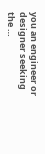you an engineer or designer seeking the …